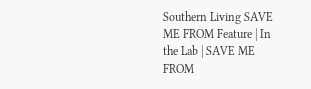Southern Living SAVE ME FROM Feature | In the Lab | SAVE ME FROM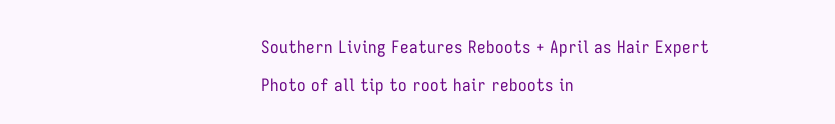Southern Living Features Reboots + April as Hair Expert

Photo of all tip to root hair reboots in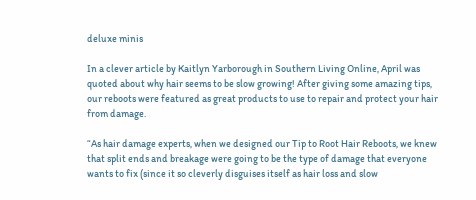deluxe minis

In a clever article by Kaitlyn Yarborough in Southern Living Online, April was quoted about why hair seems to be slow growing! After giving some amazing tips, our reboots were featured as great products to use to repair and protect your hair from damage.

“As hair damage experts, when we designed our Tip to Root Hair Reboots, we knew that split ends and breakage were going to be the type of damage that everyone wants to fix (since it so cleverly disguises itself as hair loss and slow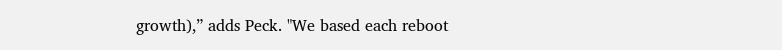growth),” adds Peck. "We based each reboot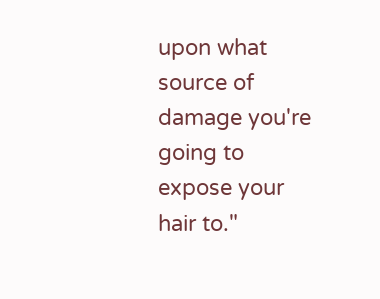upon what source of damage you're going to expose your hair to."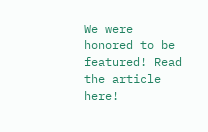We were honored to be featured! Read the article here!